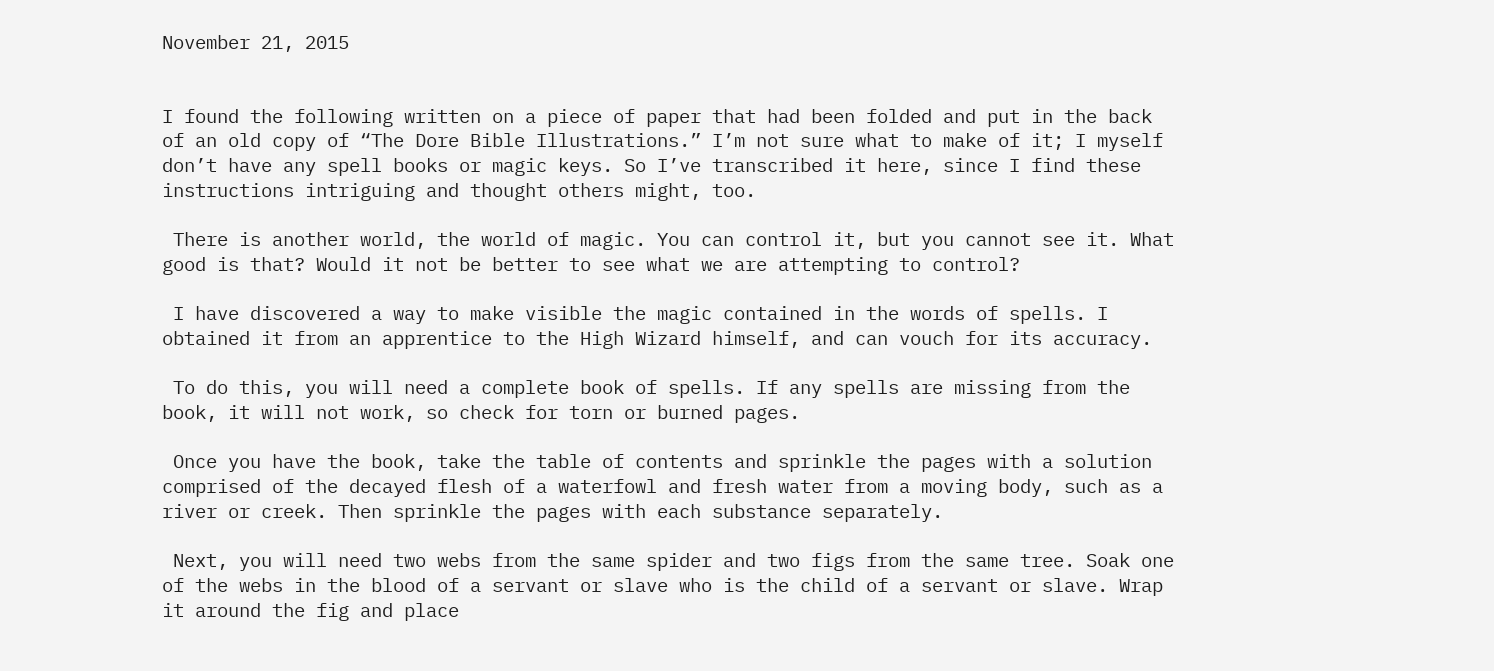November 21, 2015


I found the following written on a piece of paper that had been folded and put in the back of an old copy of “The Dore Bible Illustrations.” I’m not sure what to make of it; I myself don’t have any spell books or magic keys. So I’ve transcribed it here, since I find these instructions intriguing and thought others might, too.

 There is another world, the world of magic. You can control it, but you cannot see it. What good is that? Would it not be better to see what we are attempting to control?

 I have discovered a way to make visible the magic contained in the words of spells. I obtained it from an apprentice to the High Wizard himself, and can vouch for its accuracy.

 To do this, you will need a complete book of spells. If any spells are missing from the book, it will not work, so check for torn or burned pages.

 Once you have the book, take the table of contents and sprinkle the pages with a solution comprised of the decayed flesh of a waterfowl and fresh water from a moving body, such as a river or creek. Then sprinkle the pages with each substance separately.

 Next, you will need two webs from the same spider and two figs from the same tree. Soak one of the webs in the blood of a servant or slave who is the child of a servant or slave. Wrap it around the fig and place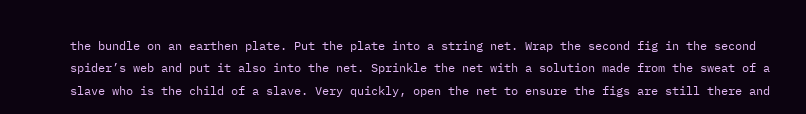the bundle on an earthen plate. Put the plate into a string net. Wrap the second fig in the second spider’s web and put it also into the net. Sprinkle the net with a solution made from the sweat of a slave who is the child of a slave. Very quickly, open the net to ensure the figs are still there and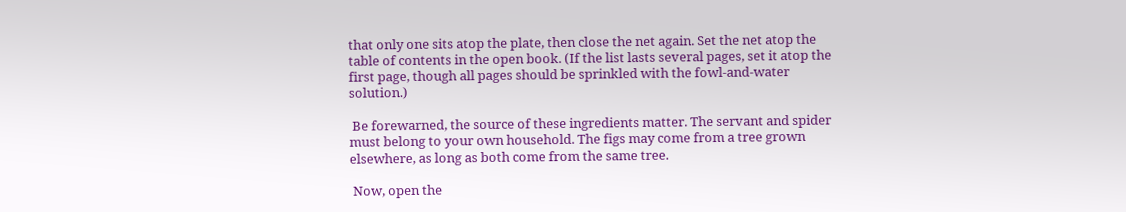that only one sits atop the plate, then close the net again. Set the net atop the table of contents in the open book. (If the list lasts several pages, set it atop the first page, though all pages should be sprinkled with the fowl-and-water solution.)

 Be forewarned, the source of these ingredients matter. The servant and spider must belong to your own household. The figs may come from a tree grown elsewhere, as long as both come from the same tree.

 Now, open the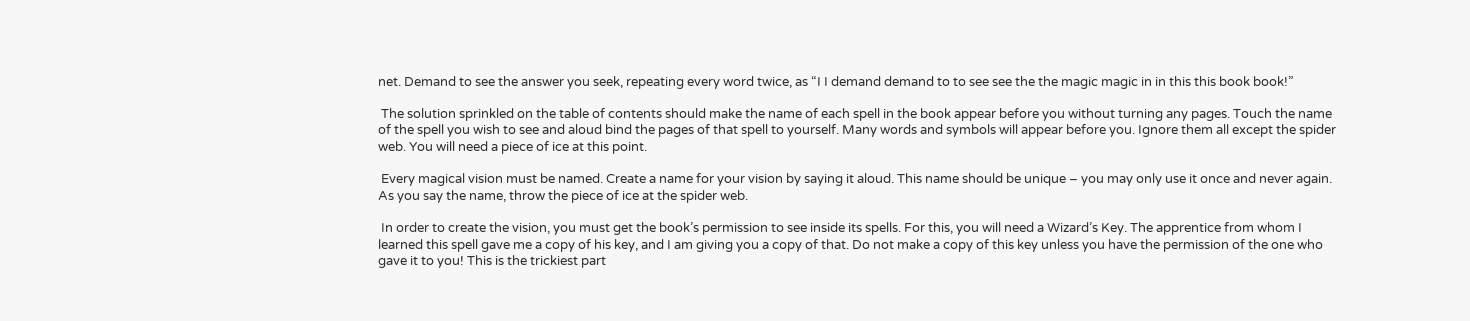net. Demand to see the answer you seek, repeating every word twice, as “I I demand demand to to see see the the magic magic in in this this book book!”

 The solution sprinkled on the table of contents should make the name of each spell in the book appear before you without turning any pages. Touch the name of the spell you wish to see and aloud bind the pages of that spell to yourself. Many words and symbols will appear before you. Ignore them all except the spider web. You will need a piece of ice at this point.

 Every magical vision must be named. Create a name for your vision by saying it aloud. This name should be unique – you may only use it once and never again. As you say the name, throw the piece of ice at the spider web.

 In order to create the vision, you must get the book’s permission to see inside its spells. For this, you will need a Wizard’s Key. The apprentice from whom I learned this spell gave me a copy of his key, and I am giving you a copy of that. Do not make a copy of this key unless you have the permission of the one who gave it to you! This is the trickiest part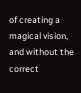of creating a magical vision, and without the correct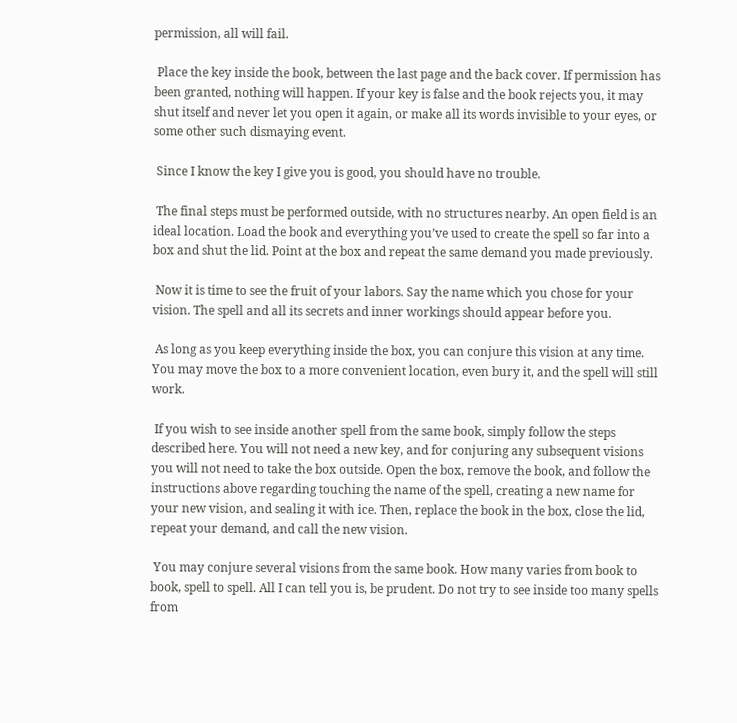permission, all will fail.

 Place the key inside the book, between the last page and the back cover. If permission has been granted, nothing will happen. If your key is false and the book rejects you, it may shut itself and never let you open it again, or make all its words invisible to your eyes, or some other such dismaying event.

 Since I know the key I give you is good, you should have no trouble.

 The final steps must be performed outside, with no structures nearby. An open field is an ideal location. Load the book and everything you’ve used to create the spell so far into a box and shut the lid. Point at the box and repeat the same demand you made previously.

 Now it is time to see the fruit of your labors. Say the name which you chose for your vision. The spell and all its secrets and inner workings should appear before you.

 As long as you keep everything inside the box, you can conjure this vision at any time. You may move the box to a more convenient location, even bury it, and the spell will still work.

 If you wish to see inside another spell from the same book, simply follow the steps described here. You will not need a new key, and for conjuring any subsequent visions you will not need to take the box outside. Open the box, remove the book, and follow the instructions above regarding touching the name of the spell, creating a new name for your new vision, and sealing it with ice. Then, replace the book in the box, close the lid, repeat your demand, and call the new vision.

 You may conjure several visions from the same book. How many varies from book to book, spell to spell. All I can tell you is, be prudent. Do not try to see inside too many spells from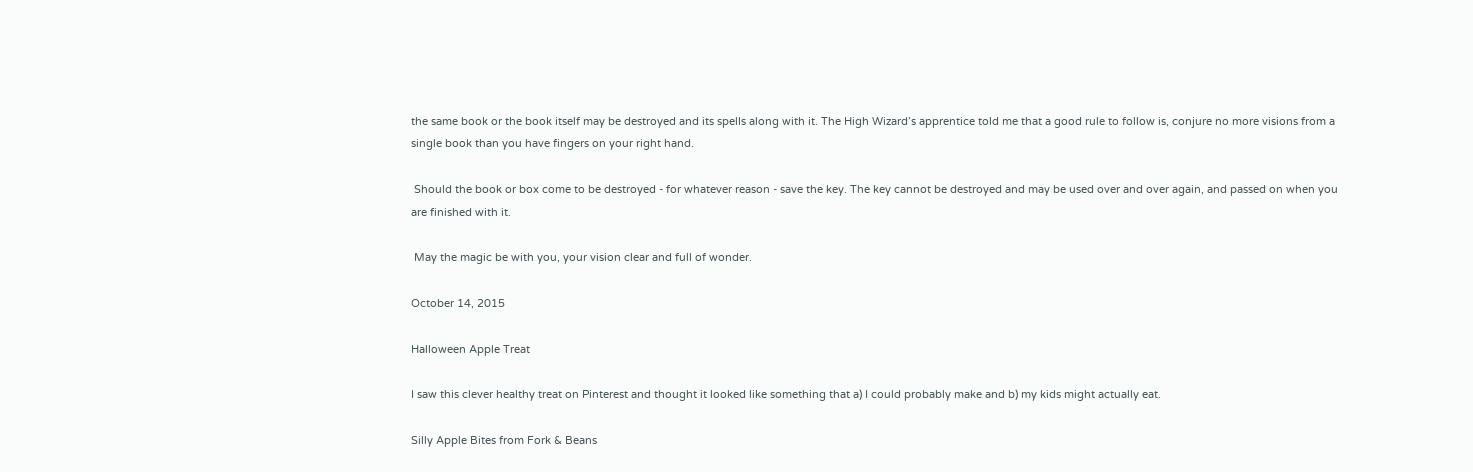the same book or the book itself may be destroyed and its spells along with it. The High Wizard’s apprentice told me that a good rule to follow is, conjure no more visions from a single book than you have fingers on your right hand.

 Should the book or box come to be destroyed - for whatever reason - save the key. The key cannot be destroyed and may be used over and over again, and passed on when you are finished with it.

 May the magic be with you, your vision clear and full of wonder.

October 14, 2015

Halloween Apple Treat

I saw this clever healthy treat on Pinterest and thought it looked like something that a) I could probably make and b) my kids might actually eat.

Silly Apple Bites from Fork & Beans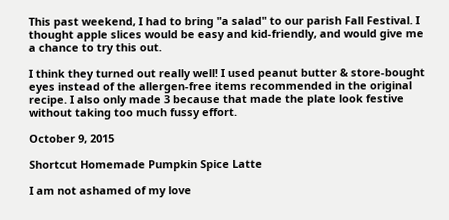This past weekend, I had to bring "a salad" to our parish Fall Festival. I thought apple slices would be easy and kid-friendly, and would give me a chance to try this out.

I think they turned out really well! I used peanut butter & store-bought eyes instead of the allergen-free items recommended in the original recipe. I also only made 3 because that made the plate look festive without taking too much fussy effort.

October 9, 2015

Shortcut Homemade Pumpkin Spice Latte

I am not ashamed of my love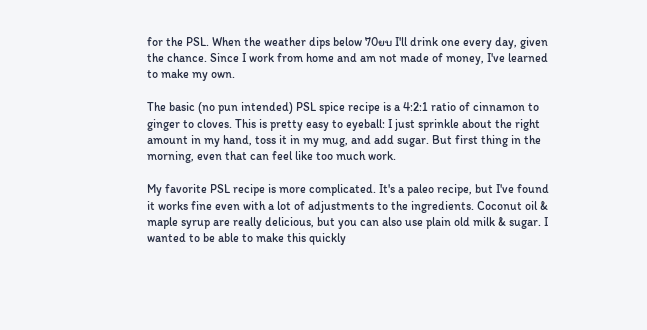for the PSL. When the weather dips below 70ยบ I'll drink one every day, given the chance. Since I work from home and am not made of money, I've learned to make my own.

The basic (no pun intended) PSL spice recipe is a 4:2:1 ratio of cinnamon to ginger to cloves. This is pretty easy to eyeball: I just sprinkle about the right amount in my hand, toss it in my mug, and add sugar. But first thing in the morning, even that can feel like too much work.

My favorite PSL recipe is more complicated. It's a paleo recipe, but I've found it works fine even with a lot of adjustments to the ingredients. Coconut oil & maple syrup are really delicious, but you can also use plain old milk & sugar. I wanted to be able to make this quickly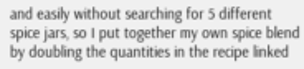and easily without searching for 5 different spice jars, so I put together my own spice blend by doubling the quantities in the recipe linked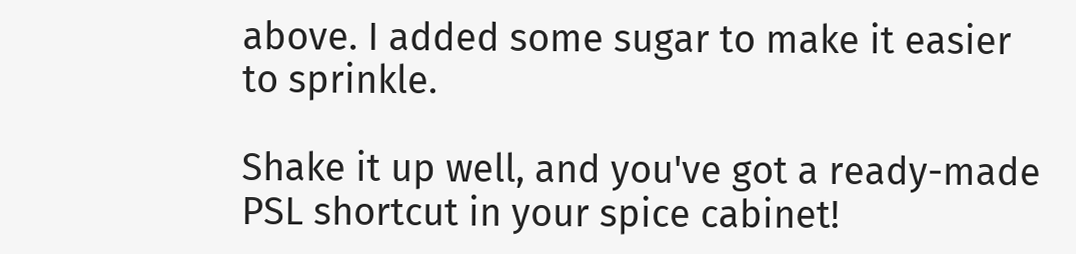above. I added some sugar to make it easier to sprinkle.

Shake it up well, and you've got a ready-made PSL shortcut in your spice cabinet!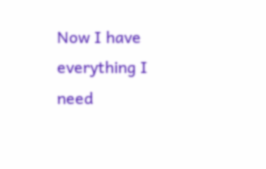Now I have everything I need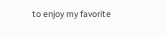to enjoy my favorite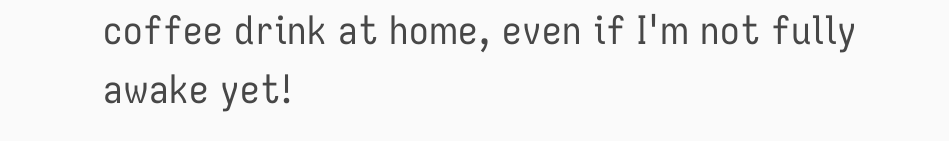coffee drink at home, even if I'm not fully awake yet!